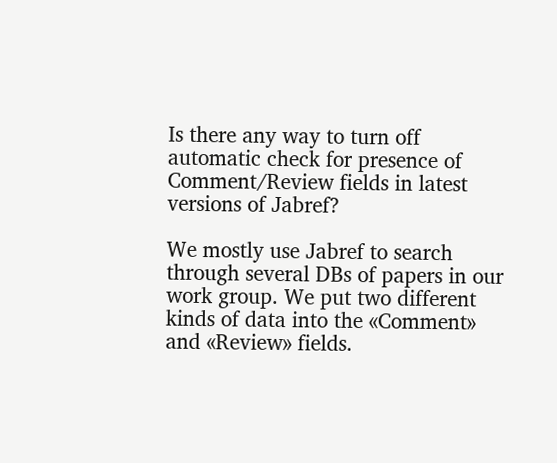Is there any way to turn off automatic check for presence of Comment/Review fields in latest versions of Jabref?

We mostly use Jabref to search through several DBs of papers in our work group. We put two different kinds of data into the «Comment» and «Review» fields.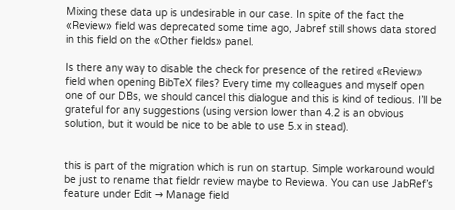Mixing these data up is undesirable in our case. In spite of the fact the «Review» field was deprecated some time ago, Jabref still shows data stored in this field on the «Other fields» panel.

Is there any way to disable the check for presence of the retired «Review» field when opening BibTeX files? Every time my colleagues and myself open one of our DBs, we should cancel this dialogue and this is kind of tedious. I’ll be grateful for any suggestions (using version lower than 4.2 is an obvious solution, but it would be nice to be able to use 5.x in stead).


this is part of the migration which is run on startup. Simple workaround would be just to rename that fieldr review maybe to Reviewa. You can use JabRef’s feature under Edit → Manage field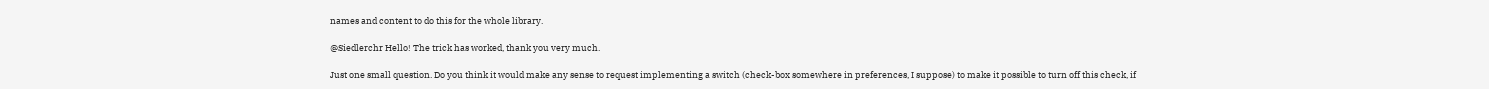names and content to do this for the whole library.

@Siedlerchr Hello! The trick has worked, thank you very much.

Just one small question. Do you think it would make any sense to request implementing a switch (check-box somewhere in preferences, I suppose) to make it possible to turn off this check, if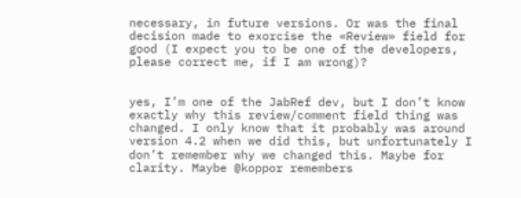necessary, in future versions. Or was the final decision made to exorcise the «Review» field for good (I expect you to be one of the developers, please correct me, if I am wrong)?


yes, I’m one of the JabRef dev, but I don’t know exactly why this review/comment field thing was changed. I only know that it probably was around version 4.2 when we did this, but unfortunately I don’t remember why we changed this. Maybe for clarity. Maybe @koppor remembers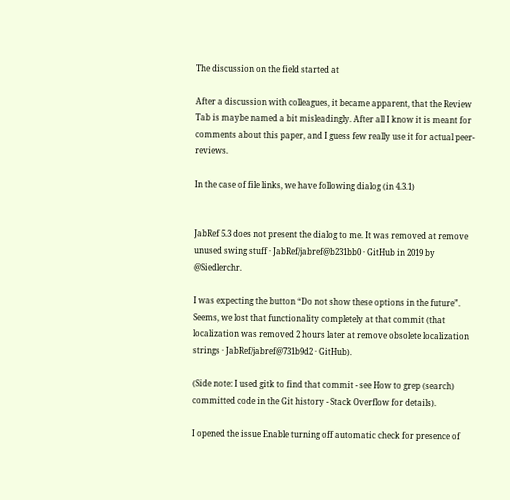The discussion on the field started at

After a discussion with colleagues, it became apparent, that the Review Tab is maybe named a bit misleadingly. After all I know it is meant for comments about this paper, and I guess few really use it for actual peer-reviews.

In the case of file links, we have following dialog (in 4.3.1)


JabRef 5.3 does not present the dialog to me. It was removed at remove unused swing stuff · JabRef/jabref@b231bb0 · GitHub in 2019 by @Siedlerchr.

I was expecting the button “Do not show these options in the future”. Seems, we lost that functionality completely at that commit (that localization was removed 2 hours later at remove obsolete localization strings · JabRef/jabref@731b9d2 · GitHub).

(Side note: I used gitk to find that commit - see How to grep (search) committed code in the Git history - Stack Overflow for details).

I opened the issue Enable turning off automatic check for presence of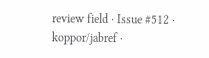review field · Issue #512 · koppor/jabref ·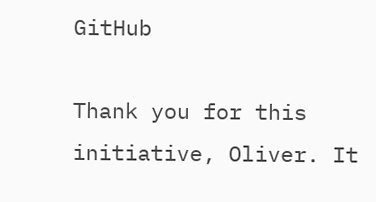GitHub

Thank you for this initiative, Oliver. It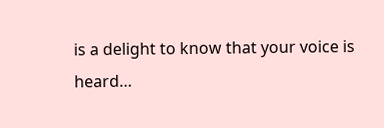is a delight to know that your voice is heard…